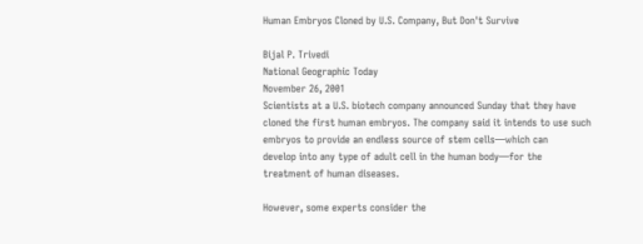Human Embryos Cloned by U.S. Company, But Don't Survive

Bijal P. Trivedi
National Geographic Today
November 26, 2001
Scientists at a U.S. biotech company announced Sunday that they have
cloned the first human embryos. The company said it intends to use such
embryos to provide an endless source of stem cells—which can
develop into any type of adult cell in the human body—for the
treatment of human diseases.

However, some experts consider the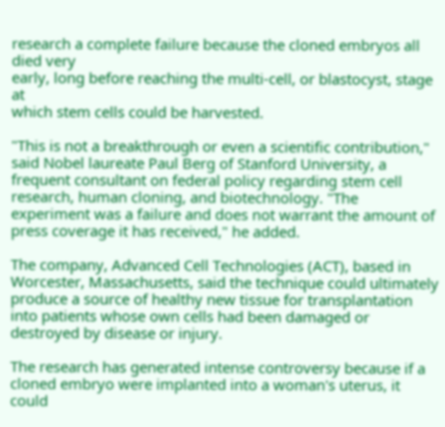research a complete failure because the cloned embryos all died very
early, long before reaching the multi-cell, or blastocyst, stage at
which stem cells could be harvested.

"This is not a breakthrough or even a scientific contribution," said Nobel laureate Paul Berg of Stanford University, a frequent consultant on federal policy regarding stem cell research, human cloning, and biotechnology. "The experiment was a failure and does not warrant the amount of press coverage it has received," he added.

The company, Advanced Cell Technologies (ACT), based in Worcester, Massachusetts, said the technique could ultimately produce a source of healthy new tissue for transplantation into patients whose own cells had been damaged or destroyed by disease or injury.

The research has generated intense controversy because if a cloned embryo were implanted into a woman's uterus, it could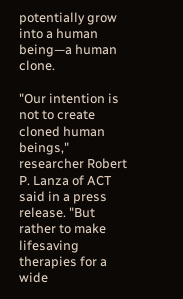potentially grow into a human being—a human clone.

"Our intention is not to create cloned human beings," researcher Robert P. Lanza of ACT said in a press release. "But rather to make lifesaving therapies for a wide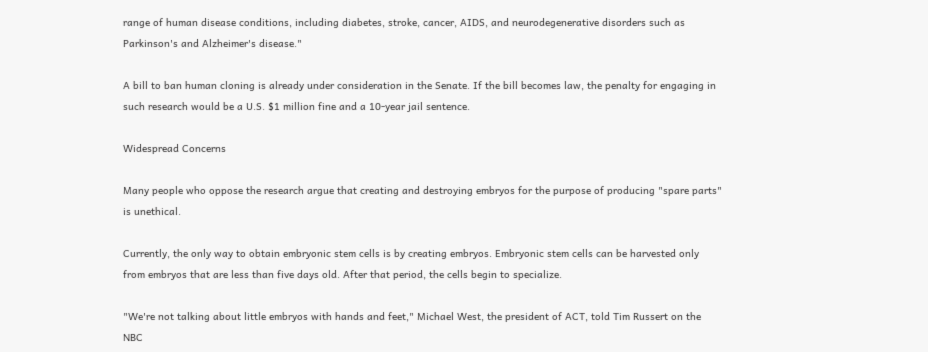range of human disease conditions, including diabetes, stroke, cancer, AIDS, and neurodegenerative disorders such as Parkinson's and Alzheimer's disease."

A bill to ban human cloning is already under consideration in the Senate. If the bill becomes law, the penalty for engaging in such research would be a U.S. $1 million fine and a 10-year jail sentence.

Widespread Concerns

Many people who oppose the research argue that creating and destroying embryos for the purpose of producing "spare parts" is unethical.

Currently, the only way to obtain embryonic stem cells is by creating embryos. Embryonic stem cells can be harvested only from embryos that are less than five days old. After that period, the cells begin to specialize.

"We're not talking about little embryos with hands and feet," Michael West, the president of ACT, told Tim Russert on the NBC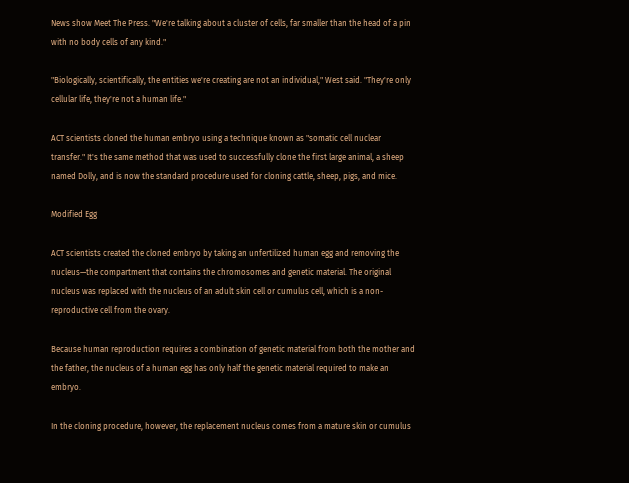News show Meet The Press. "We're talking about a cluster of cells, far smaller than the head of a pin with no body cells of any kind."

"Biologically, scientifically, the entities we're creating are not an individual," West said. "They're only cellular life, they're not a human life."

ACT scientists cloned the human embryo using a technique known as "somatic cell nuclear transfer." It's the same method that was used to successfully clone the first large animal, a sheep named Dolly, and is now the standard procedure used for cloning cattle, sheep, pigs, and mice.

Modified Egg

ACT scientists created the cloned embryo by taking an unfertilized human egg and removing the nucleus—the compartment that contains the chromosomes and genetic material. The original nucleus was replaced with the nucleus of an adult skin cell or cumulus cell, which is a non-reproductive cell from the ovary.

Because human reproduction requires a combination of genetic material from both the mother and the father, the nucleus of a human egg has only half the genetic material required to make an embryo.

In the cloning procedure, however, the replacement nucleus comes from a mature skin or cumulus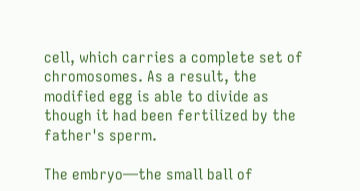cell, which carries a complete set of chromosomes. As a result, the modified egg is able to divide as though it had been fertilized by the father's sperm.

The embryo—the small ball of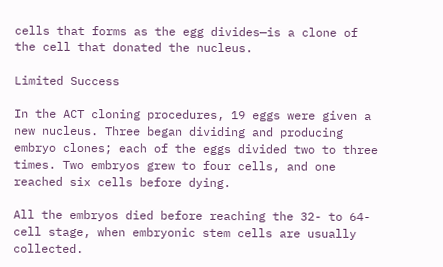cells that forms as the egg divides—is a clone of the cell that donated the nucleus.

Limited Success

In the ACT cloning procedures, 19 eggs were given a new nucleus. Three began dividing and producing embryo clones; each of the eggs divided two to three times. Two embryos grew to four cells, and one reached six cells before dying.

All the embryos died before reaching the 32- to 64-cell stage, when embryonic stem cells are usually collected.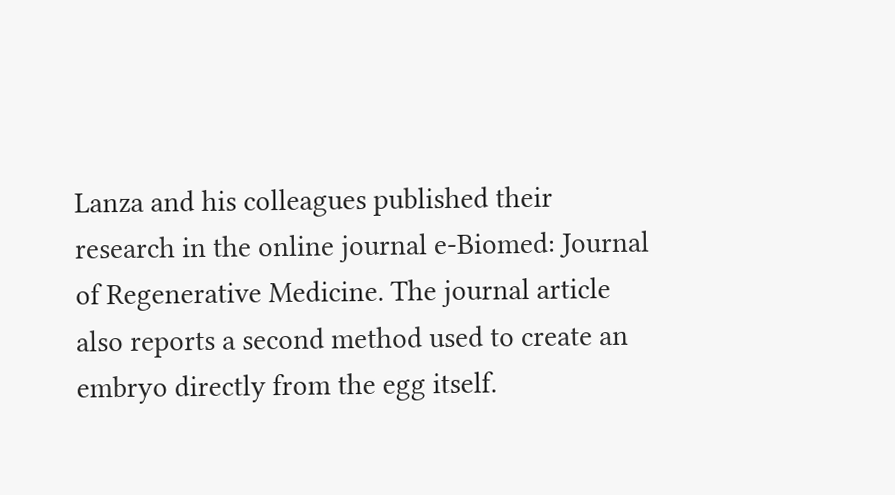Lanza and his colleagues published their research in the online journal e-Biomed: Journal of Regenerative Medicine. The journal article also reports a second method used to create an embryo directly from the egg itself.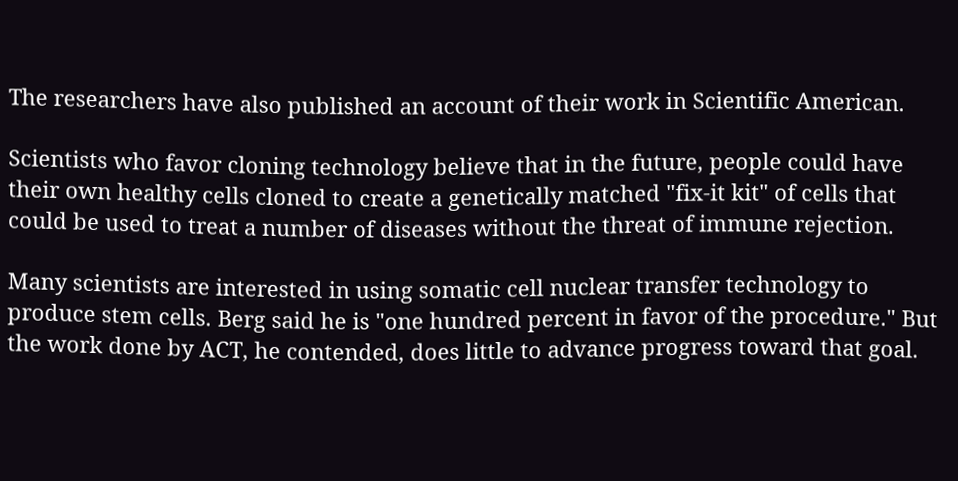The researchers have also published an account of their work in Scientific American.

Scientists who favor cloning technology believe that in the future, people could have their own healthy cells cloned to create a genetically matched "fix-it kit" of cells that could be used to treat a number of diseases without the threat of immune rejection.

Many scientists are interested in using somatic cell nuclear transfer technology to produce stem cells. Berg said he is "one hundred percent in favor of the procedure." But the work done by ACT, he contended, does little to advance progress toward that goal.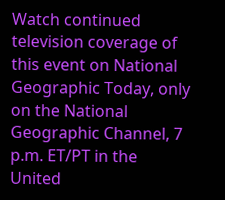Watch continued television coverage of this event on National Geographic Today, only on the National Geographic Channel, 7 p.m. ET/PT in the United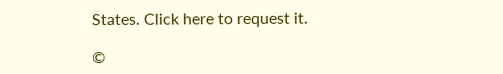States. Click here to request it.

©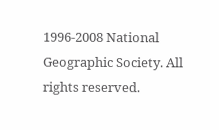1996-2008 National Geographic Society. All rights reserved.